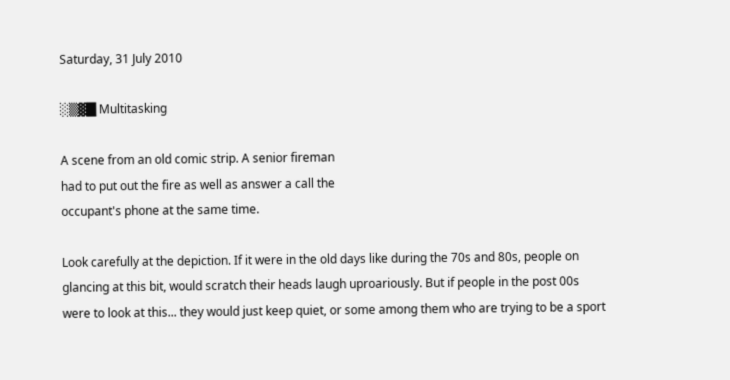Saturday, 31 July 2010

░▒▓█ Multitasking

A scene from an old comic strip. A senior fireman
had to put out the fire as well as answer a call the
occupant's phone at the same time.

Look carefully at the depiction. If it were in the old days like during the 70s and 80s, people on glancing at this bit, would scratch their heads laugh uproariously. But if people in the post 00s were to look at this... they would just keep quiet, or some among them who are trying to be a sport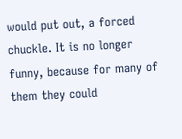would put out, a forced chuckle. It is no longer funny, because for many of them they could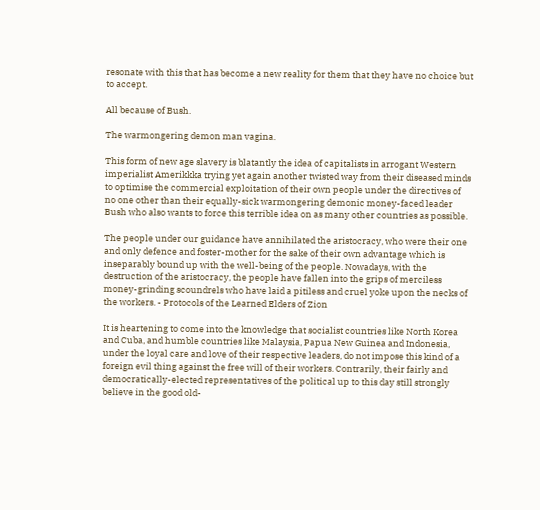resonate with this that has become a new reality for them that they have no choice but to accept.

All because of Bush.

The warmongering demon man vagina.

This form of new age slavery is blatantly the idea of capitalists in arrogant Western imperialist Amerikkka trying yet again another twisted way from their diseased minds to optimise the commercial exploitation of their own people under the directives of no one other than their equally-sick warmongering demonic money-faced leader Bush who also wants to force this terrible idea on as many other countries as possible.

The people under our guidance have annihilated the aristocracy, who were their one and only defence and foster-mother for the sake of their own advantage which is inseparably bound up with the well-being of the people. Nowadays, with the destruction of the aristocracy, the people have fallen into the grips of merciless money-grinding scoundrels who have laid a pitiless and cruel yoke upon the necks of the workers. - Protocols of the Learned Elders of Zion

It is heartening to come into the knowledge that socialist countries like North Korea and Cuba, and humble countries like Malaysia, Papua New Guinea and Indonesia, under the loyal care and love of their respective leaders, do not impose this kind of a foreign evil thing against the free will of their workers. Contrarily, their fairly and democratically-elected representatives of the political up to this day still strongly believe in the good old-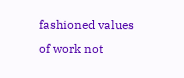fashioned values of work not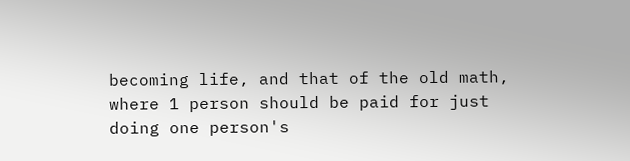becoming life, and that of the old math, where 1 person should be paid for just doing one person's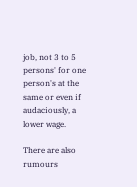job, not 3 to 5 persons' for one person's at the same or even if audaciously, a lower wage.

There are also rumours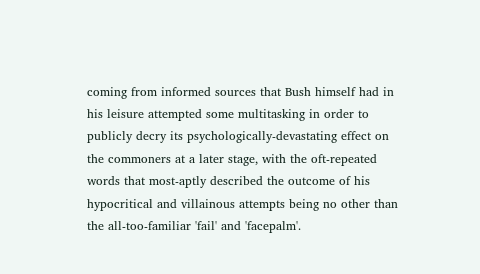coming from informed sources that Bush himself had in his leisure attempted some multitasking in order to publicly decry its psychologically-devastating effect on the commoners at a later stage, with the oft-repeated words that most-aptly described the outcome of his hypocritical and villainous attempts being no other than the all-too-familiar 'fail' and 'facepalm'.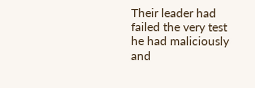Their leader had failed the very test he had maliciously and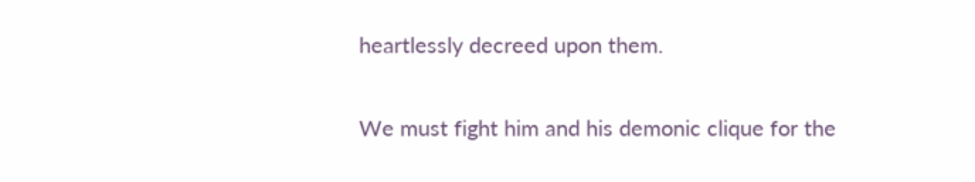heartlessly decreed upon them.

We must fight him and his demonic clique for the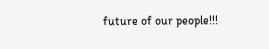future of our people!!!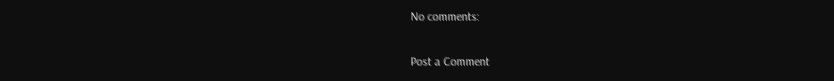No comments:

Post a Comment